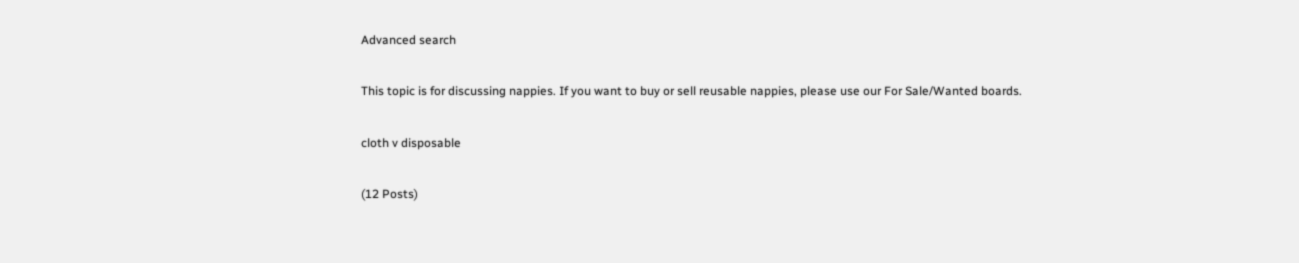Advanced search

This topic is for discussing nappies. If you want to buy or sell reusable nappies, please use our For Sale/Wanted boards.

cloth v disposable

(12 Posts)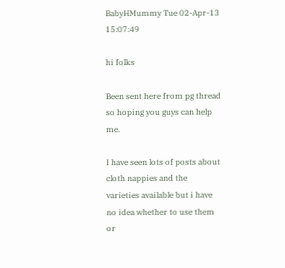BabyHMummy Tue 02-Apr-13 15:07:49

hi folks

Been sent here from pg thread so hoping you guys can help me.

I have seen lots of posts about cloth nappies and the varieties available but i have no idea whether to use them or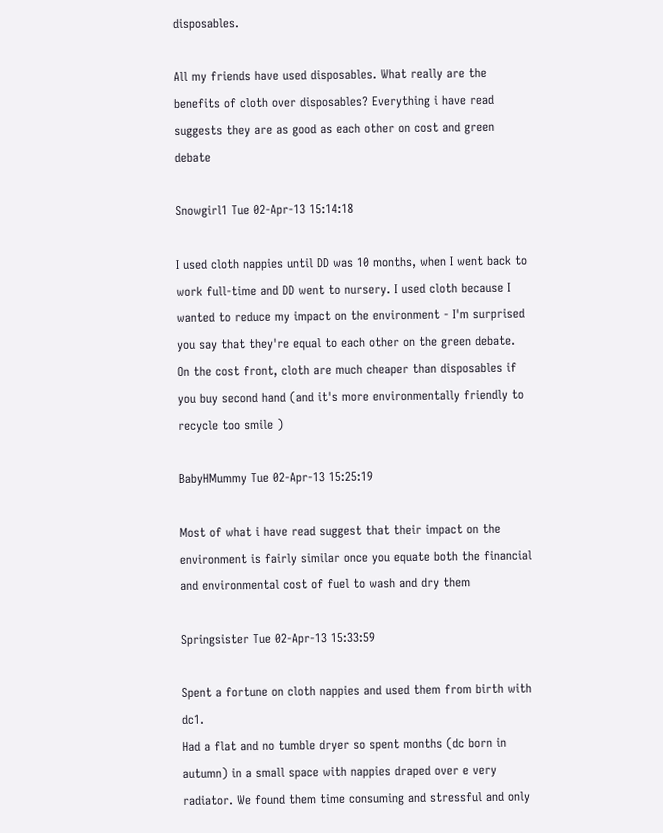disposables.

All my friends have used disposables. What really are the benefits of cloth over disposables? Everything i have read suggests they are as good as each other on cost and green debate

Snowgirl1 Tue 02-Apr-13 15:14:18

I used cloth nappies until DD was 10 months, when I went back to work full-time and DD went to nursery. I used cloth because I wanted to reduce my impact on the environment - I'm surprised you say that they're equal to each other on the green debate. On the cost front, cloth are much cheaper than disposables if you buy second hand (and it's more environmentally friendly to recycle too smile )

BabyHMummy Tue 02-Apr-13 15:25:19

Most of what i have read suggest that their impact on the environment is fairly similar once you equate both the financial and environmental cost of fuel to wash and dry them

Springsister Tue 02-Apr-13 15:33:59

Spent a fortune on cloth nappies and used them from birth with dc1.
Had a flat and no tumble dryer so spent months (dc born in autumn) in a small space with nappies draped over e very radiator. We found them time consuming and stressful and only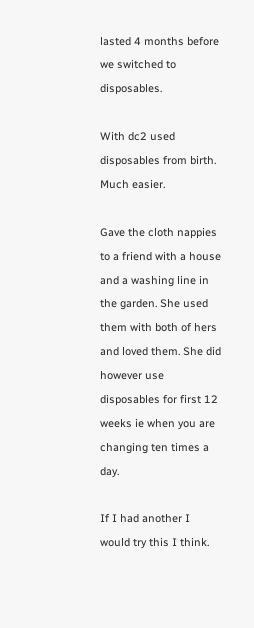lasted 4 months before we switched to disposables.

With dc2 used disposables from birth. Much easier.

Gave the cloth nappies to a friend with a house and a washing line in the garden. She used them with both of hers and loved them. She did however use disposables for first 12 weeks ie when you are changing ten times a day.

If I had another I would try this I think.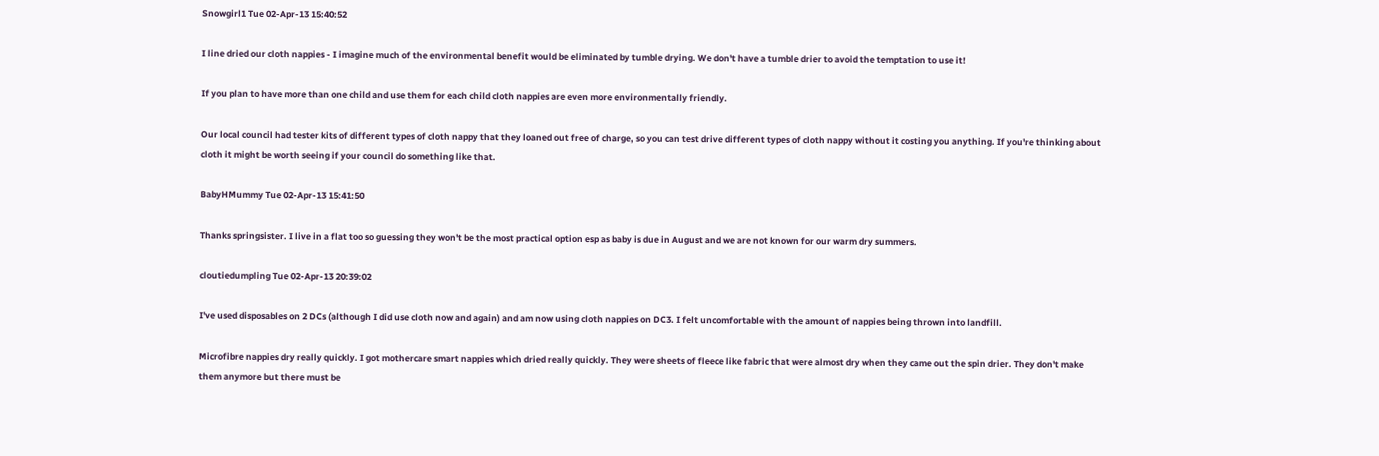Snowgirl1 Tue 02-Apr-13 15:40:52

I line dried our cloth nappies - I imagine much of the environmental benefit would be eliminated by tumble drying. We don't have a tumble drier to avoid the temptation to use it!

If you plan to have more than one child and use them for each child cloth nappies are even more environmentally friendly.

Our local council had tester kits of different types of cloth nappy that they loaned out free of charge, so you can test drive different types of cloth nappy without it costing you anything. If you're thinking about cloth it might be worth seeing if your council do something like that.

BabyHMummy Tue 02-Apr-13 15:41:50

Thanks springsister. I live in a flat too so guessing they won't be the most practical option esp as baby is due in August and we are not known for our warm dry summers.

cloutiedumpling Tue 02-Apr-13 20:39:02

I've used disposables on 2 DCs (although I did use cloth now and again) and am now using cloth nappies on DC3. I felt uncomfortable with the amount of nappies being thrown into landfill.

Microfibre nappies dry really quickly. I got mothercare smart nappies which dried really quickly. They were sheets of fleece like fabric that were almost dry when they came out the spin drier. They don't make them anymore but there must be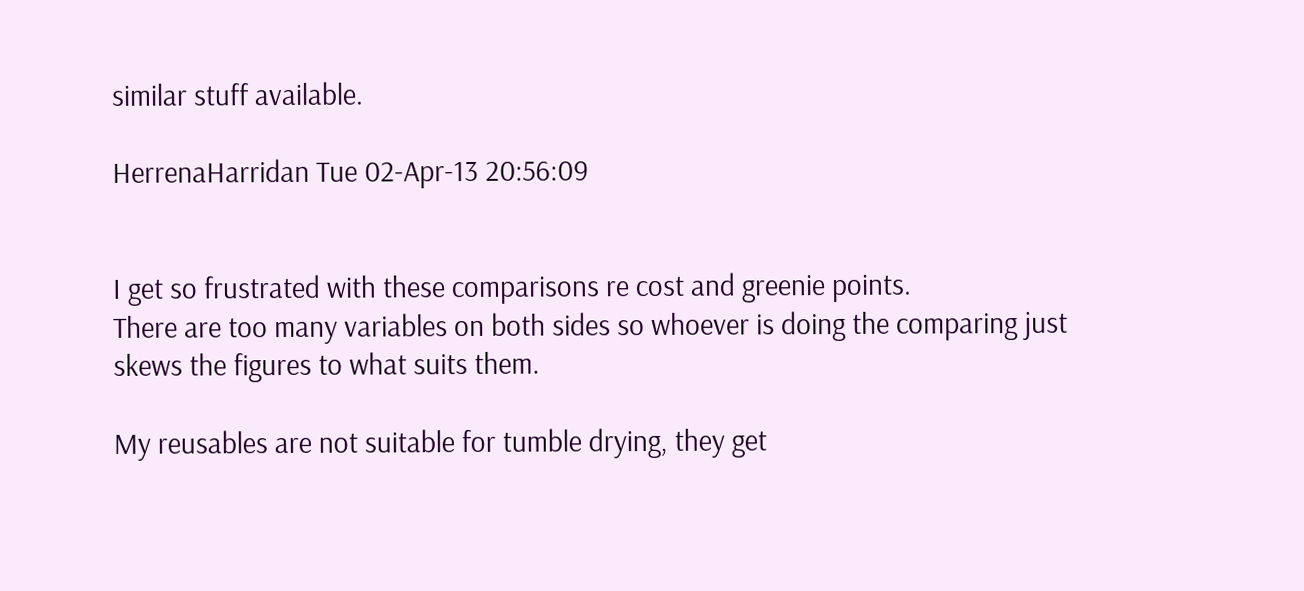similar stuff available.

HerrenaHarridan Tue 02-Apr-13 20:56:09


I get so frustrated with these comparisons re cost and greenie points.
There are too many variables on both sides so whoever is doing the comparing just skews the figures to what suits them.

My reusables are not suitable for tumble drying, they get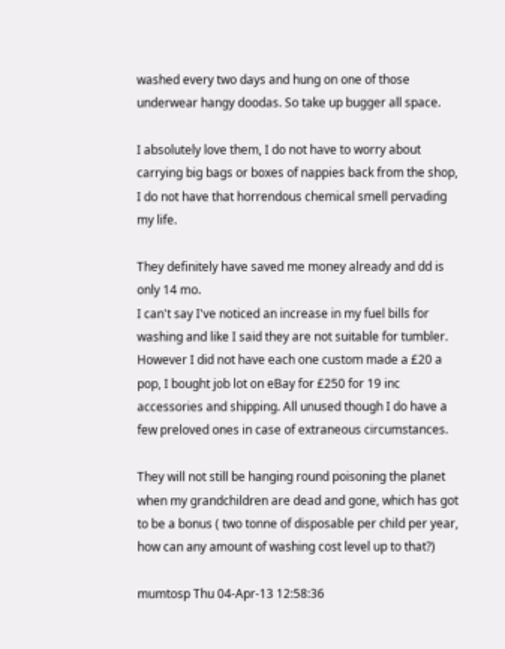washed every two days and hung on one of those underwear hangy doodas. So take up bugger all space.

I absolutely love them, I do not have to worry about carrying big bags or boxes of nappies back from the shop, I do not have that horrendous chemical smell pervading my life.

They definitely have saved me money already and dd is only 14 mo.
I can't say I've noticed an increase in my fuel bills for washing and like I said they are not suitable for tumbler. However I did not have each one custom made a £20 a pop, I bought job lot on eBay for £250 for 19 inc accessories and shipping. All unused though I do have a few preloved ones in case of extraneous circumstances.

They will not still be hanging round poisoning the planet when my grandchildren are dead and gone, which has got to be a bonus ( two tonne of disposable per child per year, how can any amount of washing cost level up to that?)

mumtosp Thu 04-Apr-13 12:58:36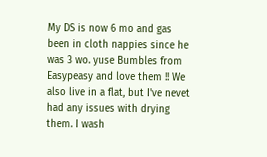My DS is now 6 mo and gas been in cloth nappies since he was 3 wo. yuse Bumbles from Easypeasy and love them !! We also live in a flat, but I've nevet had any issues with drying them. I wash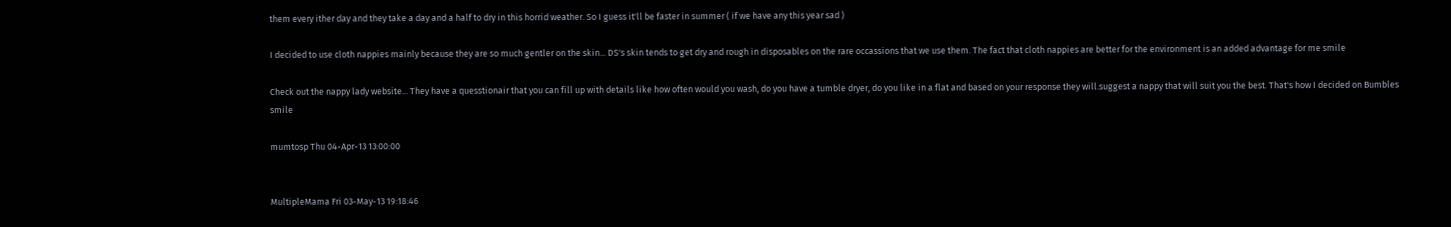them every ither day and they take a day and a half to dry in this horrid weather. So I guess it'll be faster in summer ( if we have any this year sad )

I decided to use cloth nappies mainly because they are so much gentler on the skin... DS's skin tends to get dry and rough in disposables on the rare occassions that we use them. The fact that cloth nappies are better for the environment is an added advantage for me smile

Check out the nappy lady website... They have a quesstionair that you can fill up with details like how often would you wash, do you have a tumble dryer, do you like in a flat and based on your response they will.suggest a nappy that will suit you the best. That's how I decided on Bumbles smile

mumtosp Thu 04-Apr-13 13:00:00


MultipleMama Fri 03-May-13 19:18:46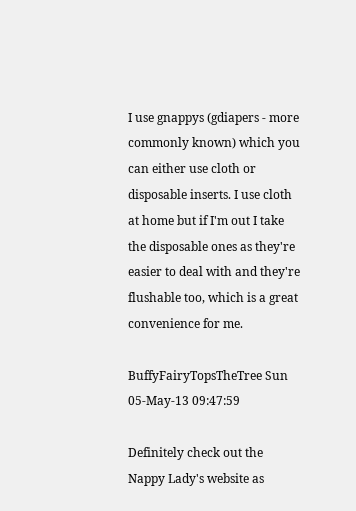I use gnappys (gdiapers - more commonly known) which you can either use cloth or disposable inserts. I use cloth at home but if I'm out I take the disposable ones as they're easier to deal with and they're flushable too, which is a great convenience for me.

BuffyFairyTopsTheTree Sun 05-May-13 09:47:59

Definitely check out the Nappy Lady's website as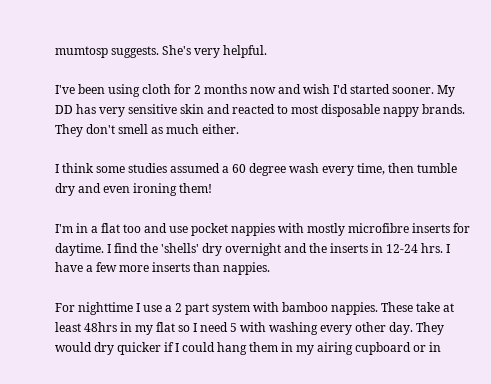mumtosp suggests. She's very helpful.

I've been using cloth for 2 months now and wish I'd started sooner. My DD has very sensitive skin and reacted to most disposable nappy brands. They don't smell as much either.

I think some studies assumed a 60 degree wash every time, then tumble dry and even ironing them!

I'm in a flat too and use pocket nappies with mostly microfibre inserts for daytime. I find the 'shells' dry overnight and the inserts in 12-24 hrs. I have a few more inserts than nappies.

For nighttime I use a 2 part system with bamboo nappies. These take at least 48hrs in my flat so I need 5 with washing every other day. They would dry quicker if I could hang them in my airing cupboard or in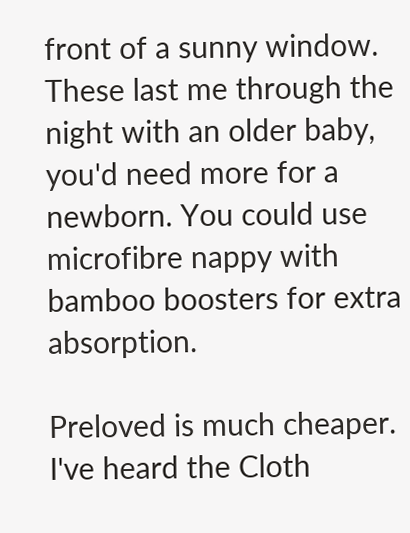front of a sunny window. These last me through the night with an older baby, you'd need more for a newborn. You could use microfibre nappy with bamboo boosters for extra absorption.

Preloved is much cheaper. I've heard the Cloth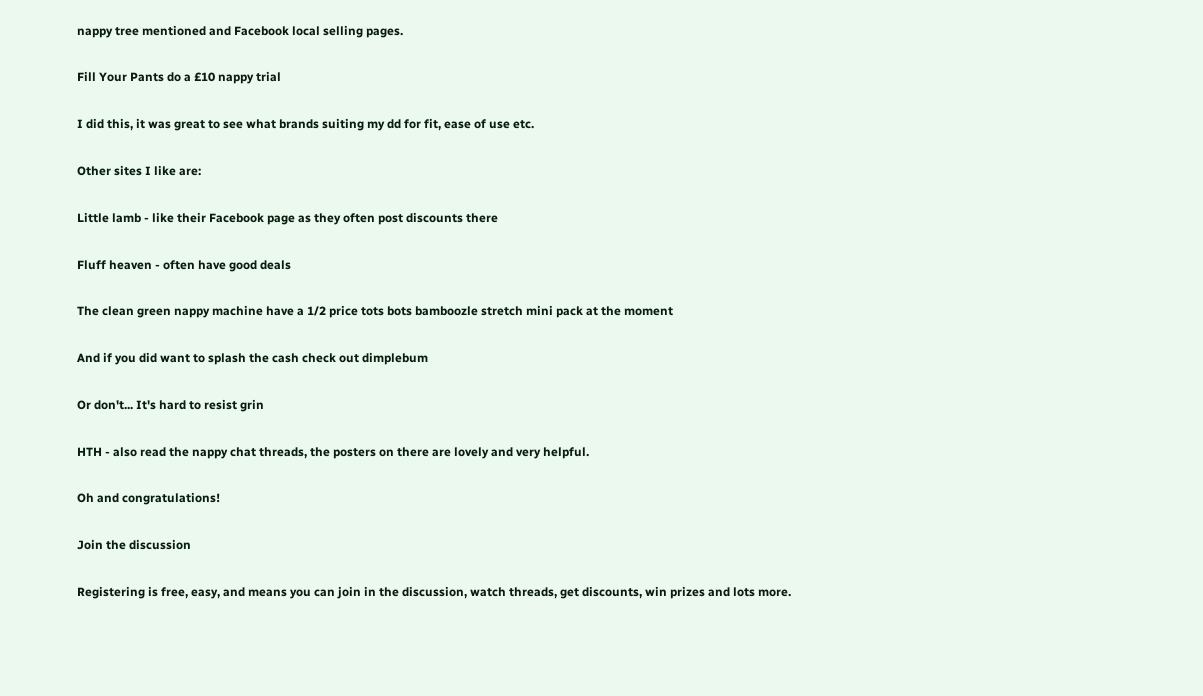nappy tree mentioned and Facebook local selling pages.

Fill Your Pants do a £10 nappy trial

I did this, it was great to see what brands suiting my dd for fit, ease of use etc.

Other sites I like are:

Little lamb - like their Facebook page as they often post discounts there

Fluff heaven - often have good deals

The clean green nappy machine have a 1/2 price tots bots bamboozle stretch mini pack at the moment

And if you did want to splash the cash check out dimplebum

Or don't... It's hard to resist grin

HTH - also read the nappy chat threads, the posters on there are lovely and very helpful.

Oh and congratulations!

Join the discussion

Registering is free, easy, and means you can join in the discussion, watch threads, get discounts, win prizes and lots more.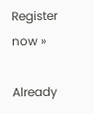Register now »

Already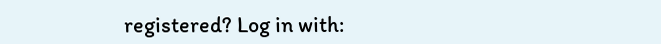registered? Log in with: